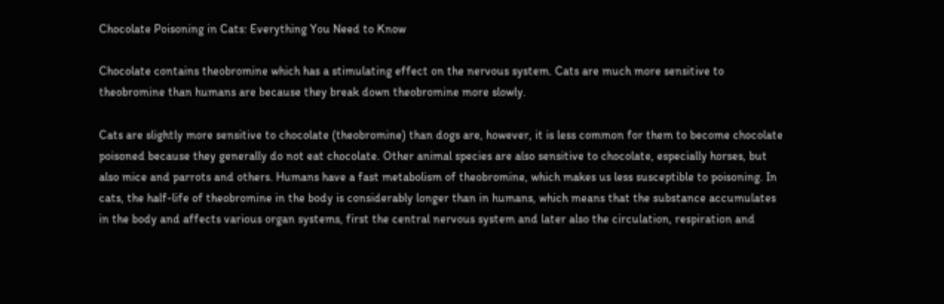Chocolate Poisoning in Cats: Everything You Need to Know

Chocolate contains theobromine which has a stimulating effect on the nervous system. Cats are much more sensitive to theobromine than humans are because they break down theobromine more slowly.

Cats are slightly more sensitive to chocolate (theobromine) than dogs are, however, it is less common for them to become chocolate poisoned because they generally do not eat chocolate. Other animal species are also sensitive to chocolate, especially horses, but also mice and parrots and others. Humans have a fast metabolism of theobromine, which makes us less susceptible to poisoning. In cats, the half-life of theobromine in the body is considerably longer than in humans, which means that the substance accumulates in the body and affects various organ systems, first the central nervous system and later also the circulation, respiration and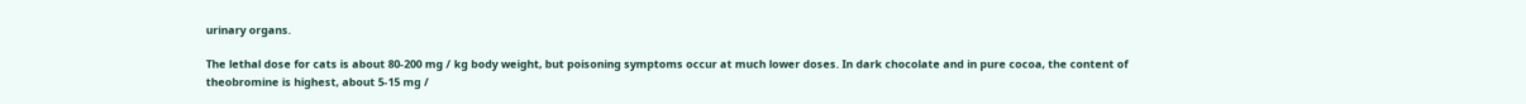urinary organs.

The lethal dose for cats is about 80-200 mg / kg body weight, but poisoning symptoms occur at much lower doses. In dark chocolate and in pure cocoa, the content of theobromine is highest, about 5-15 mg /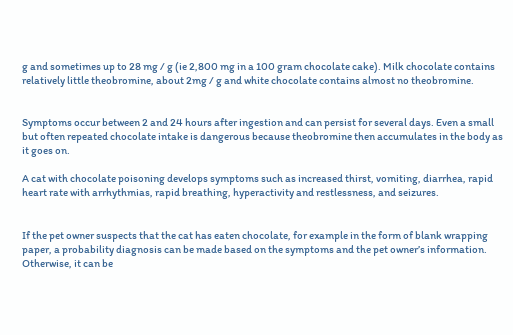g and sometimes up to 28 mg / g (ie 2,800 mg in a 100 gram chocolate cake). Milk chocolate contains relatively little theobromine, about 2mg / g and white chocolate contains almost no theobromine.


Symptoms occur between 2 and 24 hours after ingestion and can persist for several days. Even a small but often repeated chocolate intake is dangerous because theobromine then accumulates in the body as it goes on.

A cat with chocolate poisoning develops symptoms such as increased thirst, vomiting, diarrhea, rapid heart rate with arrhythmias, rapid breathing, hyperactivity and restlessness, and seizures.


If the pet owner suspects that the cat has eaten chocolate, for example in the form of blank wrapping paper, a probability diagnosis can be made based on the symptoms and the pet owner’s information. Otherwise, it can be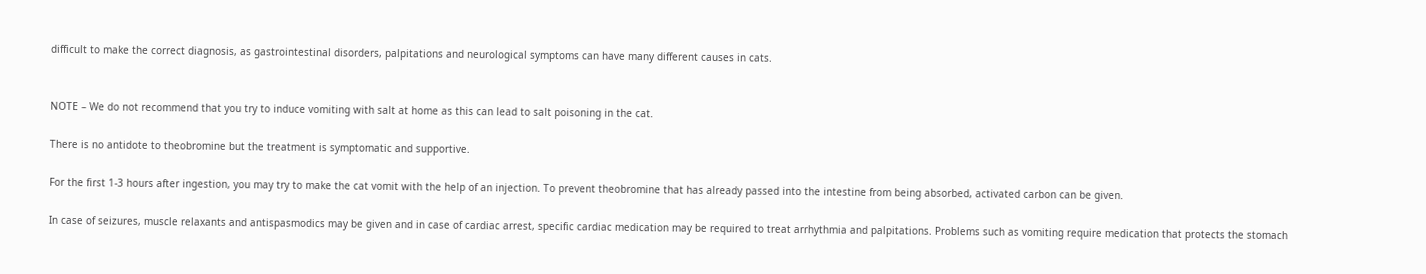difficult to make the correct diagnosis, as gastrointestinal disorders, palpitations and neurological symptoms can have many different causes in cats.


NOTE – We do not recommend that you try to induce vomiting with salt at home as this can lead to salt poisoning in the cat.

There is no antidote to theobromine but the treatment is symptomatic and supportive.

For the first 1-3 hours after ingestion, you may try to make the cat vomit with the help of an injection. To prevent theobromine that has already passed into the intestine from being absorbed, activated carbon can be given.

In case of seizures, muscle relaxants and antispasmodics may be given and in case of cardiac arrest, specific cardiac medication may be required to treat arrhythmia and palpitations. Problems such as vomiting require medication that protects the stomach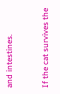and intestines.


If the cat survives the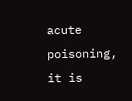acute poisoning, it is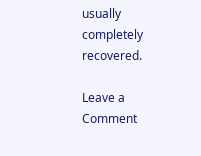usually completely recovered.

Leave a Comment